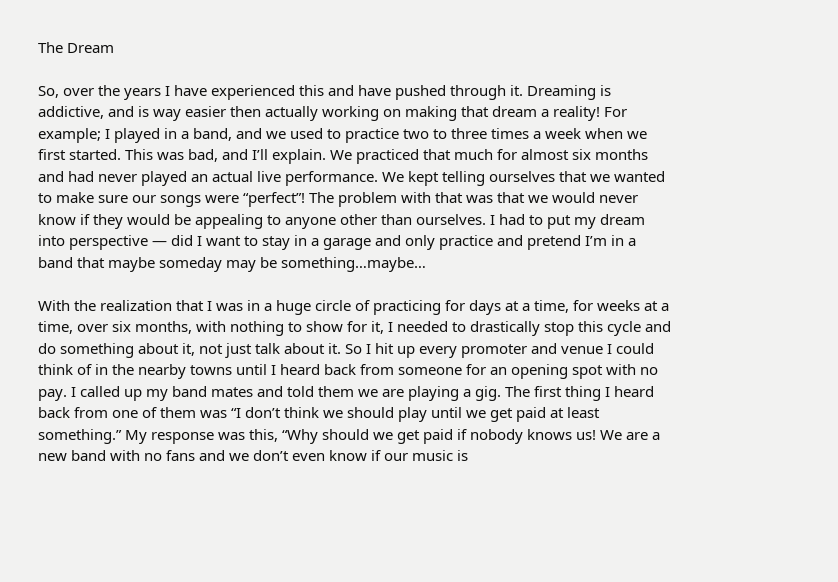The Dream

So, over the years I have experienced this and have pushed through it. Dreaming is addictive, and is way easier then actually working on making that dream a reality! For example; I played in a band, and we used to practice two to three times a week when we first started. This was bad, and I’ll explain. We practiced that much for almost six months and had never played an actual live performance. We kept telling ourselves that we wanted to make sure our songs were “perfect”! The problem with that was that we would never know if they would be appealing to anyone other than ourselves. I had to put my dream into perspective — did I want to stay in a garage and only practice and pretend I’m in a band that maybe someday may be something…maybe…

With the realization that I was in a huge circle of practicing for days at a time, for weeks at a time, over six months, with nothing to show for it, I needed to drastically stop this cycle and do something about it, not just talk about it. So I hit up every promoter and venue I could think of in the nearby towns until I heard back from someone for an opening spot with no pay. I called up my band mates and told them we are playing a gig. The first thing I heard back from one of them was “I don’t think we should play until we get paid at least something.” My response was this, “Why should we get paid if nobody knows us! We are a new band with no fans and we don’t even know if our music is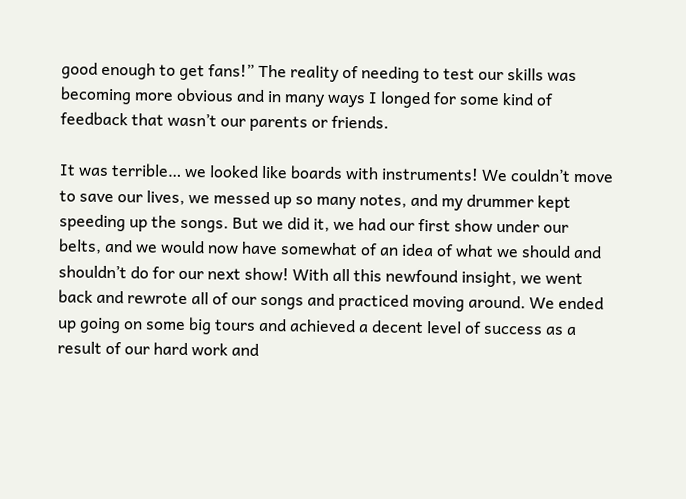good enough to get fans!” The reality of needing to test our skills was becoming more obvious and in many ways I longed for some kind of feedback that wasn’t our parents or friends.

It was terrible… we looked like boards with instruments! We couldn’t move to save our lives, we messed up so many notes, and my drummer kept speeding up the songs. But we did it, we had our first show under our belts, and we would now have somewhat of an idea of what we should and shouldn’t do for our next show! With all this newfound insight, we went back and rewrote all of our songs and practiced moving around. We ended up going on some big tours and achieved a decent level of success as a result of our hard work and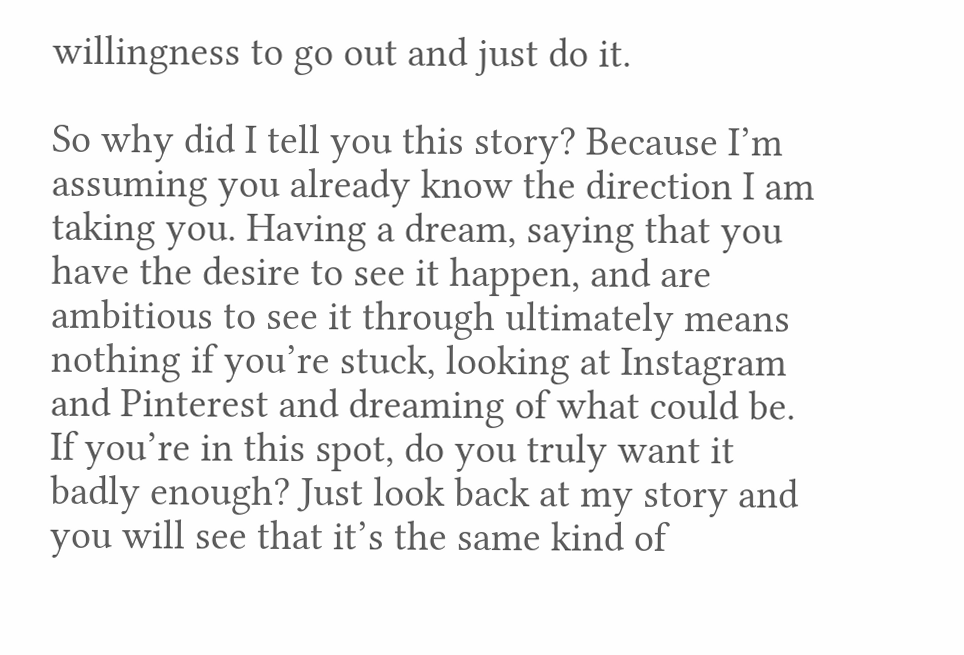willingness to go out and just do it.

So why did I tell you this story? Because I’m assuming you already know the direction I am taking you. Having a dream, saying that you have the desire to see it happen, and are ambitious to see it through ultimately means nothing if you’re stuck, looking at Instagram and Pinterest and dreaming of what could be. If you’re in this spot, do you truly want it badly enough? Just look back at my story and you will see that it’s the same kind of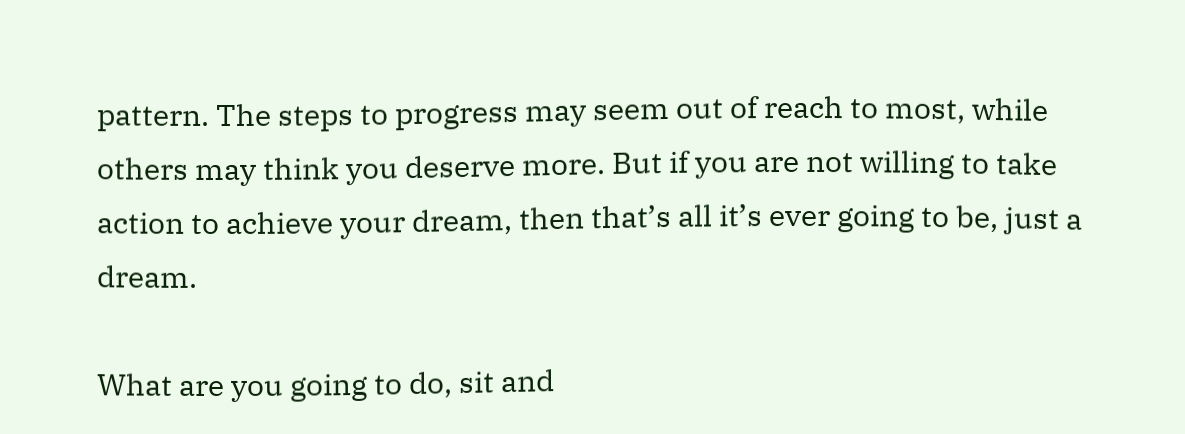pattern. The steps to progress may seem out of reach to most, while others may think you deserve more. But if you are not willing to take action to achieve your dream, then that’s all it’s ever going to be, just a dream.

What are you going to do, sit and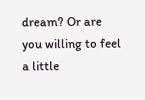dream? Or are you willing to feel a little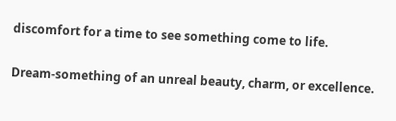discomfort for a time to see something come to life.

Dream-something of an unreal beauty, charm, or excellence.